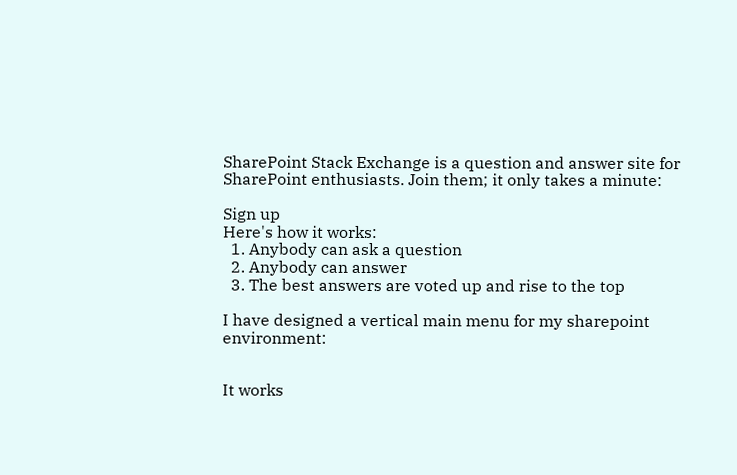SharePoint Stack Exchange is a question and answer site for SharePoint enthusiasts. Join them; it only takes a minute:

Sign up
Here's how it works:
  1. Anybody can ask a question
  2. Anybody can answer
  3. The best answers are voted up and rise to the top

I have designed a vertical main menu for my sharepoint environment:


It works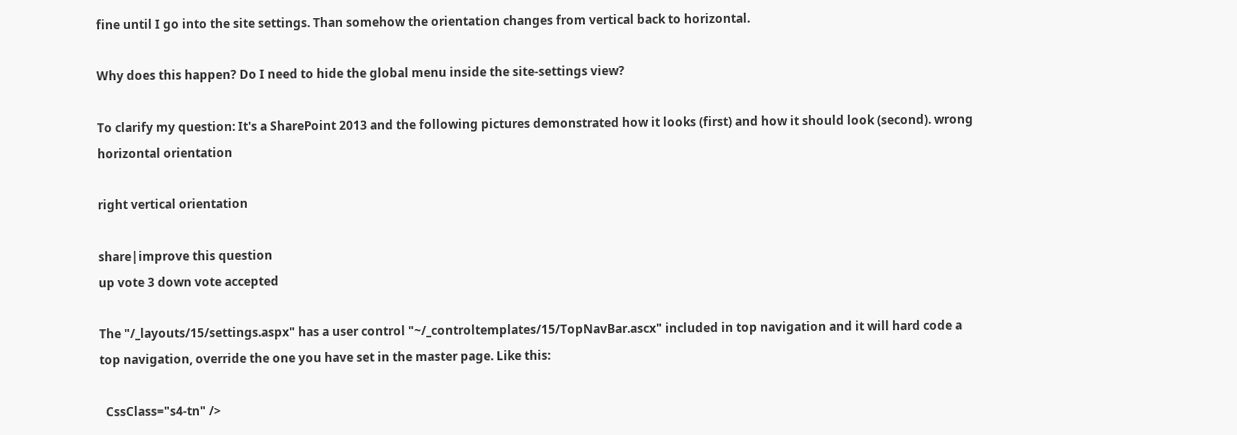fine until I go into the site settings. Than somehow the orientation changes from vertical back to horizontal.

Why does this happen? Do I need to hide the global menu inside the site-settings view?

To clarify my question: It's a SharePoint 2013 and the following pictures demonstrated how it looks (first) and how it should look (second). wrong horizontal orientation

right vertical orientation

share|improve this question
up vote 3 down vote accepted

The "/_layouts/15/settings.aspx" has a user control "~/_controltemplates/15/TopNavBar.ascx" included in top navigation and it will hard code a top navigation, override the one you have set in the master page. Like this:

  CssClass="s4-tn" />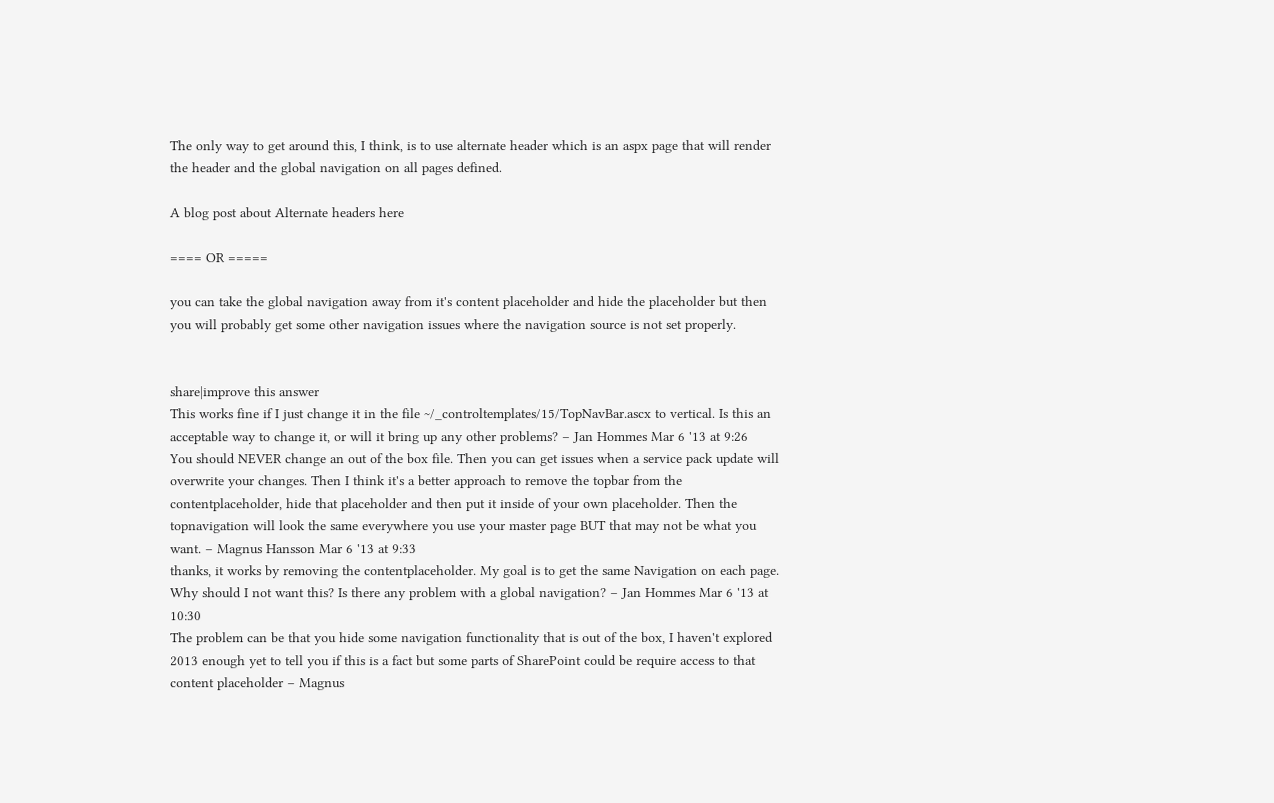The only way to get around this, I think, is to use alternate header which is an aspx page that will render the header and the global navigation on all pages defined.

A blog post about Alternate headers here

==== OR =====

you can take the global navigation away from it's content placeholder and hide the placeholder but then you will probably get some other navigation issues where the navigation source is not set properly.


share|improve this answer
This works fine if I just change it in the file ~/_controltemplates/15/TopNavBar.ascx to vertical. Is this an acceptable way to change it, or will it bring up any other problems? – Jan Hommes Mar 6 '13 at 9:26
You should NEVER change an out of the box file. Then you can get issues when a service pack update will overwrite your changes. Then I think it's a better approach to remove the topbar from the contentplaceholder, hide that placeholder and then put it inside of your own placeholder. Then the topnavigation will look the same everywhere you use your master page BUT that may not be what you want. – Magnus Hansson Mar 6 '13 at 9:33
thanks, it works by removing the contentplaceholder. My goal is to get the same Navigation on each page. Why should I not want this? Is there any problem with a global navigation? – Jan Hommes Mar 6 '13 at 10:30
The problem can be that you hide some navigation functionality that is out of the box, I haven't explored 2013 enough yet to tell you if this is a fact but some parts of SharePoint could be require access to that content placeholder – Magnus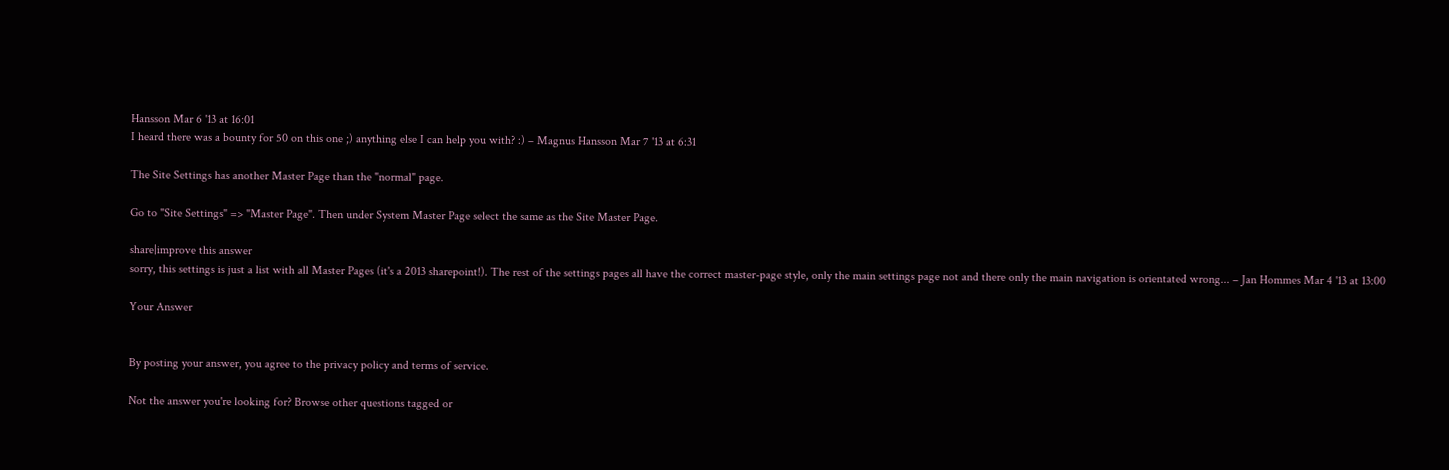Hansson Mar 6 '13 at 16:01
I heard there was a bounty for 50 on this one ;) anything else I can help you with? :) – Magnus Hansson Mar 7 '13 at 6:31

The Site Settings has another Master Page than the "normal" page.

Go to "Site Settings" => "Master Page". Then under System Master Page select the same as the Site Master Page.

share|improve this answer
sorry, this settings is just a list with all Master Pages (it's a 2013 sharepoint!). The rest of the settings pages all have the correct master-page style, only the main settings page not and there only the main navigation is orientated wrong... – Jan Hommes Mar 4 '13 at 13:00

Your Answer


By posting your answer, you agree to the privacy policy and terms of service.

Not the answer you're looking for? Browse other questions tagged or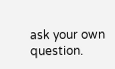ask your own question.